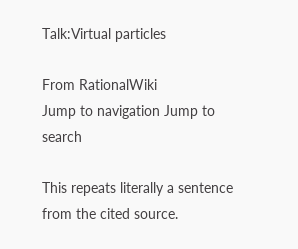Talk:Virtual particles

From RationalWiki
Jump to navigation Jump to search

This repeats literally a sentence from the cited source.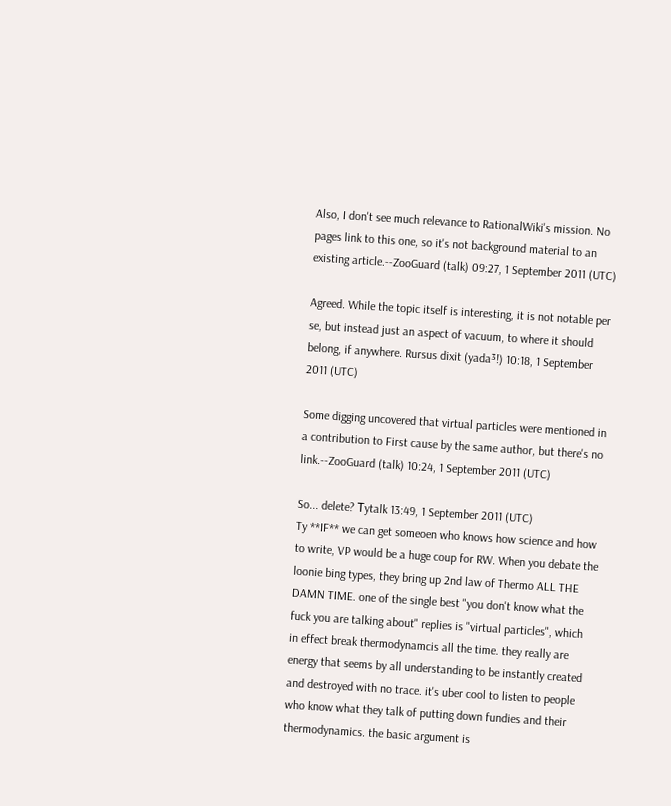Also, I don't see much relevance to RationalWiki's mission. No pages link to this one, so it's not background material to an existing article.--ZooGuard (talk) 09:27, 1 September 2011 (UTC)

Agreed. While the topic itself is interesting, it is not notable per se, but instead just an aspect of vacuum, to where it should belong, if anywhere. Rursus dixit (yada³!) 10:18, 1 September 2011 (UTC)

Some digging uncovered that virtual particles were mentioned in a contribution to First cause by the same author, but there's no link.--ZooGuard (talk) 10:24, 1 September 2011 (UTC)

So... delete? Тytalk 13:49, 1 September 2011 (UTC)
Ty **IF** we can get someoen who knows how science and how to write, VP would be a huge coup for RW. When you debate the loonie bing types, they bring up 2nd law of Thermo ALL THE DAMN TIME. one of the single best "you don't know what the fuck you are talking about" replies is "virtual particles", which in effect break thermodynamcis all the time. they really are energy that seems by all understanding to be instantly created and destroyed with no trace. it's uber cool to listen to people who know what they talk of putting down fundies and their thermodynamics. the basic argument is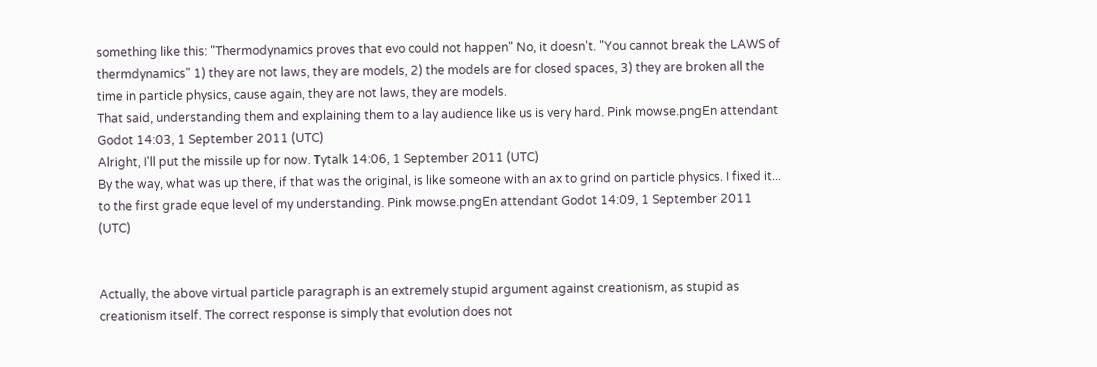something like this: "Thermodynamics proves that evo could not happen" No, it doesn't. "You cannot break the LAWS of thermdynamics" 1) they are not laws, they are models, 2) the models are for closed spaces, 3) they are broken all the time in particle physics, cause again, they are not laws, they are models.
That said, understanding them and explaining them to a lay audience like us is very hard. Pink mowse.pngEn attendant Godot 14:03, 1 September 2011 (UTC)
Alright, I'll put the missile up for now. Тytalk 14:06, 1 September 2011 (UTC)
By the way, what was up there, if that was the original, is like someone with an ax to grind on particle physics. I fixed it... to the first grade eque level of my understanding. Pink mowse.pngEn attendant Godot 14:09, 1 September 2011 (UTC)


Actually, the above virtual particle paragraph is an extremely stupid argument against creationism, as stupid as creationism itself. The correct response is simply that evolution does not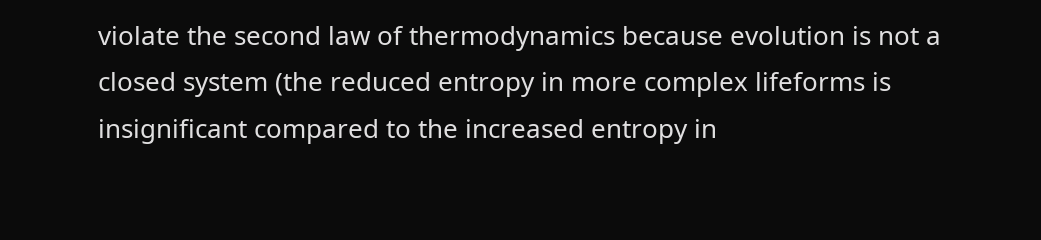violate the second law of thermodynamics because evolution is not a closed system (the reduced entropy in more complex lifeforms is insignificant compared to the increased entropy in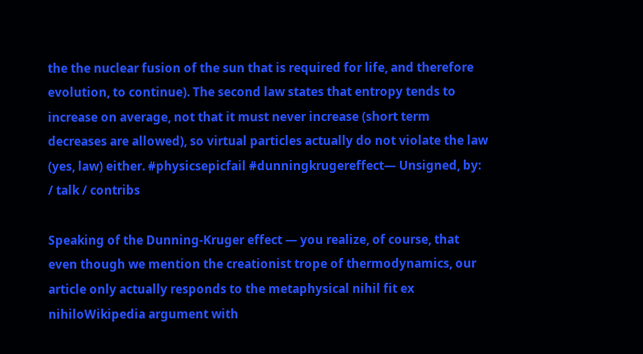the the nuclear fusion of the sun that is required for life, and therefore evolution, to continue). The second law states that entropy tends to increase on average, not that it must never increase (short term decreases are allowed), so virtual particles actually do not violate the law (yes, law) either. #physicsepicfail #dunningkrugereffect— Unsigned, by:  / talk / contribs

Speaking of the Dunning-Kruger effect — you realize, of course, that even though we mention the creationist trope of thermodynamics, our article only actually responds to the metaphysical nihil fit ex nihiloWikipedia argument with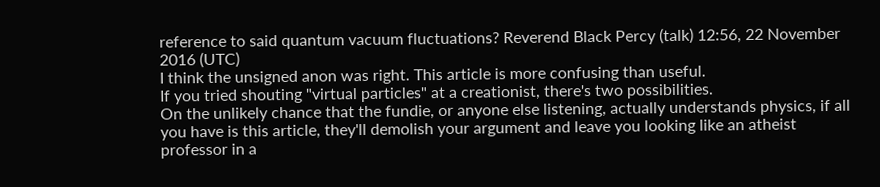reference to said quantum vacuum fluctuations? Reverend Black Percy (talk) 12:56, 22 November 2016 (UTC)
I think the unsigned anon was right. This article is more confusing than useful.
If you tried shouting "virtual particles" at a creationist, there's two possibilities.
On the unlikely chance that the fundie, or anyone else listening, actually understands physics, if all you have is this article, they'll demolish your argument and leave you looking like an atheist professor in a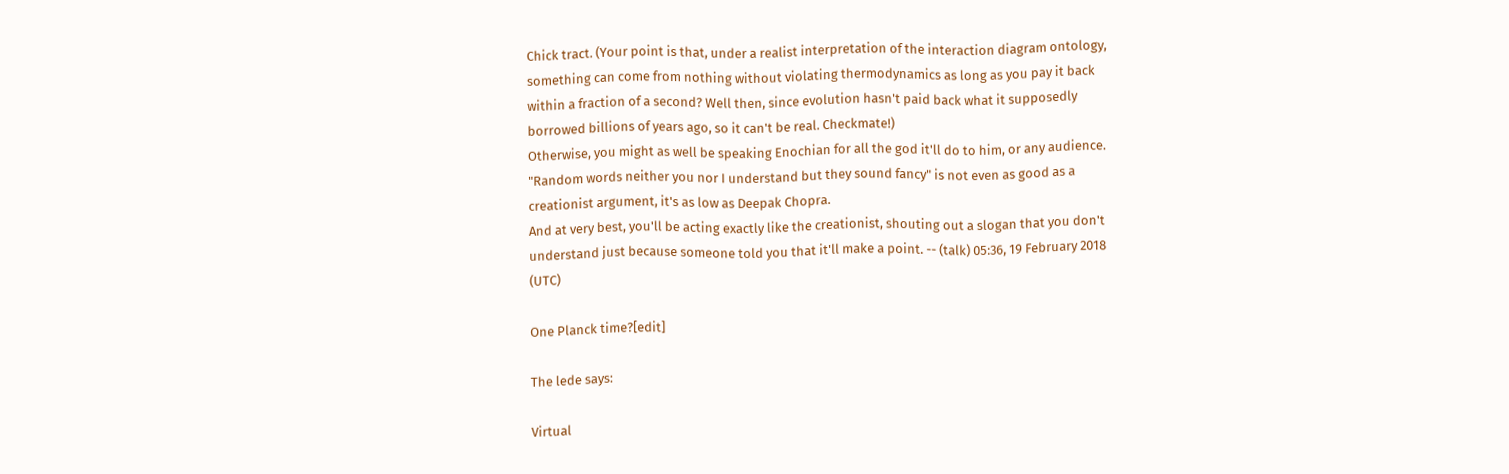Chick tract. (Your point is that, under a realist interpretation of the interaction diagram ontology, something can come from nothing without violating thermodynamics as long as you pay it back within a fraction of a second? Well then, since evolution hasn't paid back what it supposedly borrowed billions of years ago, so it can't be real. Checkmate!)
Otherwise, you might as well be speaking Enochian for all the god it'll do to him, or any audience. "Random words neither you nor I understand but they sound fancy" is not even as good as a creationist argument, it's as low as Deepak Chopra.
And at very best, you'll be acting exactly like the creationist, shouting out a slogan that you don't understand just because someone told you that it'll make a point. -- (talk) 05:36, 19 February 2018 (UTC)

One Planck time?[edit]

The lede says:

Virtual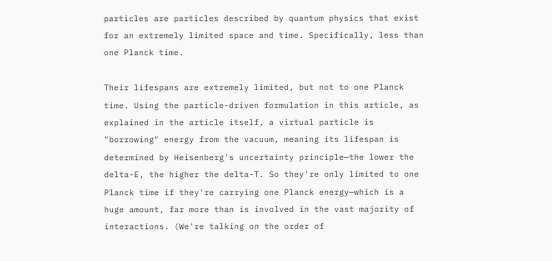particles are particles described by quantum physics that exist for an extremely limited space and time. Specifically, less than one Planck time.

Their lifespans are extremely limited, but not to one Planck time. Using the particle-driven formulation in this article, as explained in the article itself, a virtual particle is "borrowing" energy from the vacuum, meaning its lifespan is determined by Heisenberg's uncertainty principle—the lower the delta-E, the higher the delta-T. So they're only limited to one Planck time if they're carrying one Planck energy—which is a huge amount, far more than is involved in the vast majority of interactions. (We're talking on the order of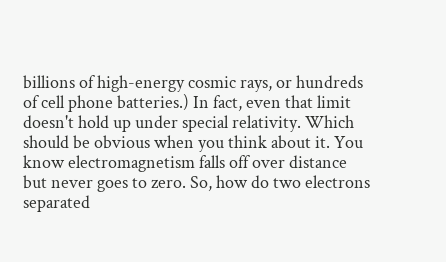billions of high-energy cosmic rays, or hundreds of cell phone batteries.) In fact, even that limit doesn't hold up under special relativity. Which should be obvious when you think about it. You know electromagnetism falls off over distance but never goes to zero. So, how do two electrons separated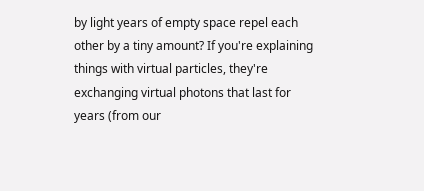by light years of empty space repel each other by a tiny amount? If you're explaining things with virtual particles, they're exchanging virtual photons that last for years (from our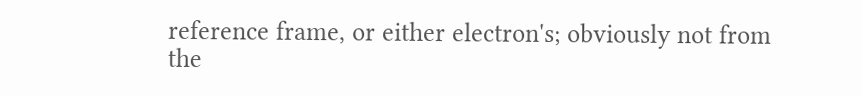reference frame, or either electron's; obviously not from the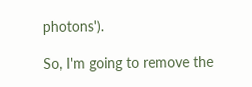photons').

So, I'm going to remove the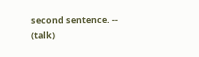second sentence. -- (talk)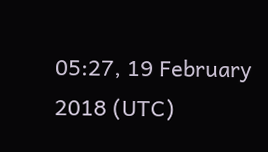05:27, 19 February 2018 (UTC)